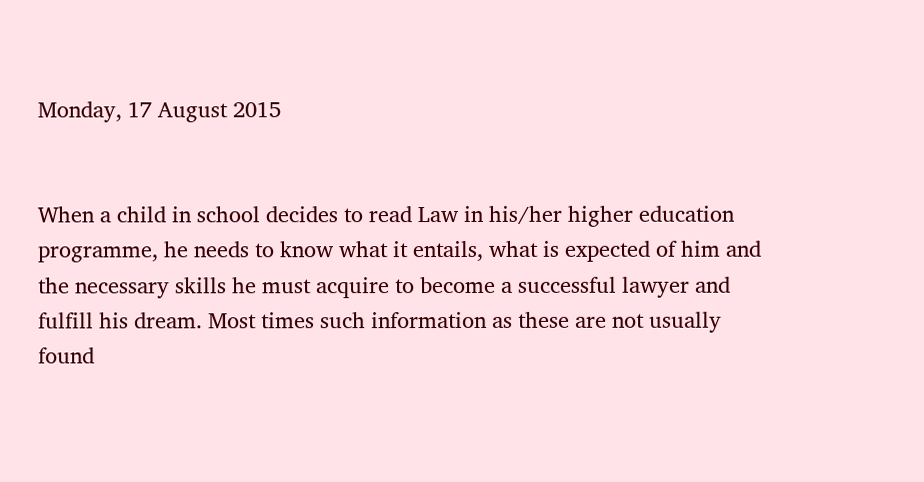Monday, 17 August 2015


When a child in school decides to read Law in his/her higher education programme, he needs to know what it entails, what is expected of him and the necessary skills he must acquire to become a successful lawyer and fulfill his dream. Most times such information as these are not usually found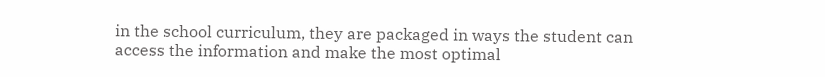in the school curriculum, they are packaged in ways the student can access the information and make the most optimal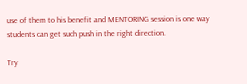use of them to his benefit and MENTORING session is one way students can get such push in the right direction.

Try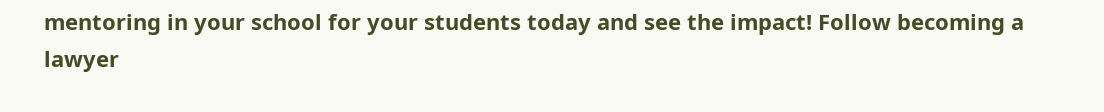mentoring in your school for your students today and see the impact! Follow becoming a lawyer